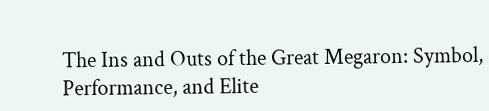The Ins and Outs of the Great Megaron: Symbol, Performance, and Elite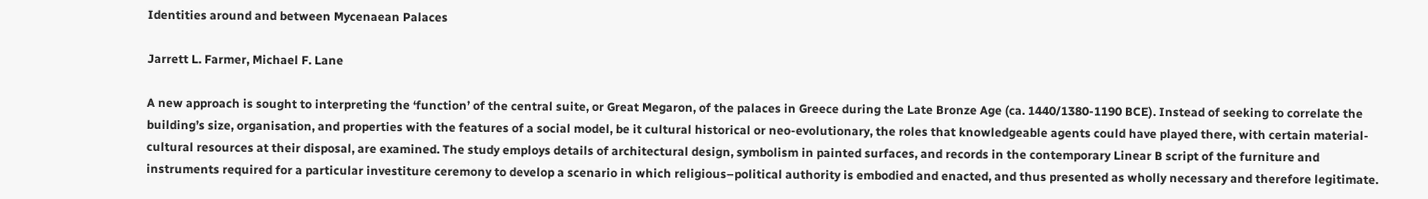Identities around and between Mycenaean Palaces

Jarrett L. Farmer, Michael F. Lane

A new approach is sought to interpreting the ‘function’ of the central suite, or Great Megaron, of the palaces in Greece during the Late Bronze Age (ca. 1440/1380-1190 BCE). Instead of seeking to correlate the building’s size, organisation, and properties with the features of a social model, be it cultural historical or neo-evolutionary, the roles that knowledgeable agents could have played there, with certain material-cultural resources at their disposal, are examined. The study employs details of architectural design, symbolism in painted surfaces, and records in the contemporary Linear B script of the furniture and instruments required for a particular investiture ceremony to develop a scenario in which religious–political authority is embodied and enacted, and thus presented as wholly necessary and therefore legitimate.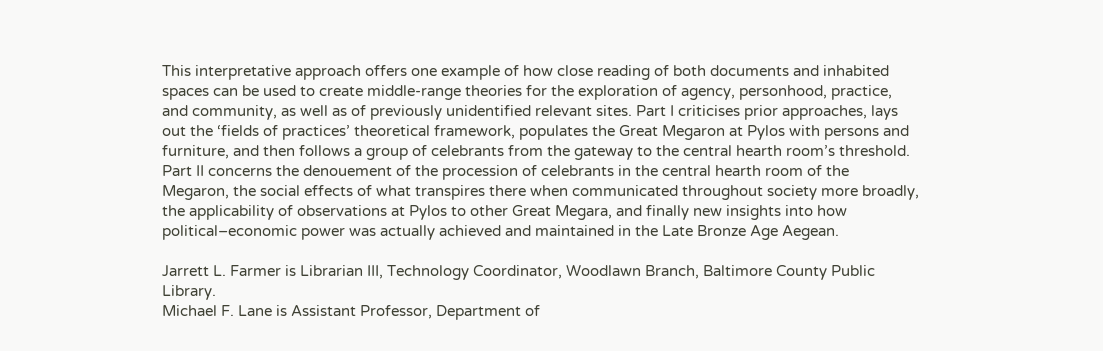This interpretative approach offers one example of how close reading of both documents and inhabited spaces can be used to create middle-range theories for the exploration of agency, personhood, practice, and community, as well as of previously unidentified relevant sites. Part I criticises prior approaches, lays out the ‘fields of practices’ theoretical framework, populates the Great Megaron at Pylos with persons and furniture, and then follows a group of celebrants from the gateway to the central hearth room’s threshold. Part II concerns the denouement of the procession of celebrants in the central hearth room of the Megaron, the social effects of what transpires there when communicated throughout society more broadly, the applicability of observations at Pylos to other Great Megara, and finally new insights into how political–economic power was actually achieved and maintained in the Late Bronze Age Aegean.

Jarrett L. Farmer is Librarian III, Technology Coordinator, Woodlawn Branch, Baltimore County Public Library.
Michael F. Lane is Assistant Professor, Department of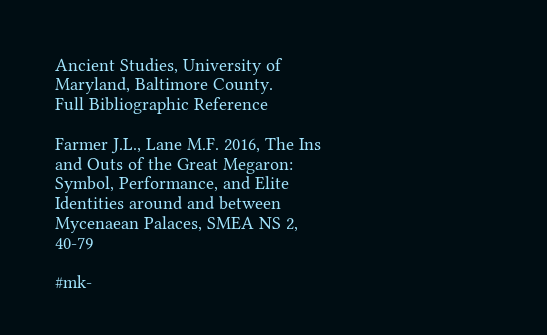Ancient Studies, University of Maryland, Baltimore County.
Full Bibliographic Reference

Farmer J.L., Lane M.F. 2016, The Ins and Outs of the Great Megaron: Symbol, Performance, and Elite Identities around and between Mycenaean Palaces, SMEA NS 2, 40-79

#mk-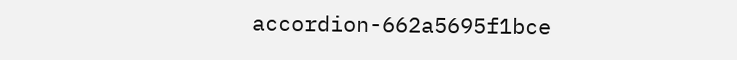accordion-662a5695f1bce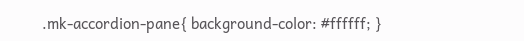.mk-accordion-pane{ background-color: #ffffff; }